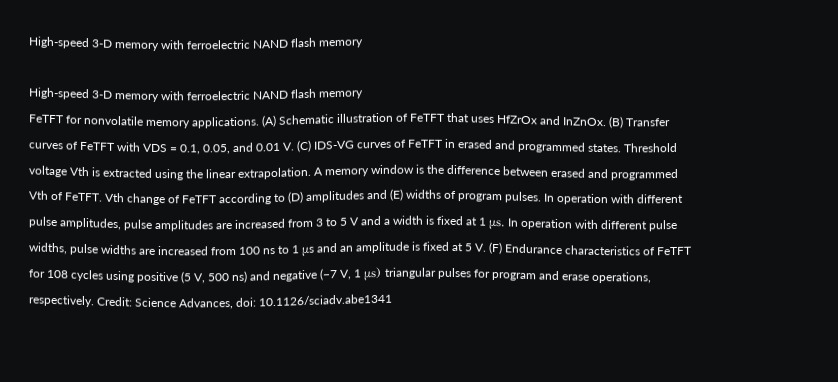High-speed 3-D memory with ferroelectric NAND flash memory

High-speed 3-D memory with ferroelectric NAND flash memory
FeTFT for nonvolatile memory applications. (A) Schematic illustration of FeTFT that uses HfZrOx and InZnOx. (B) Transfer curves of FeTFT with VDS = 0.1, 0.05, and 0.01 V. (C) IDS-VG curves of FeTFT in erased and programmed states. Threshold voltage Vth is extracted using the linear extrapolation. A memory window is the difference between erased and programmed Vth of FeTFT. Vth change of FeTFT according to (D) amplitudes and (E) widths of program pulses. In operation with different pulse amplitudes, pulse amplitudes are increased from 3 to 5 V and a width is fixed at 1 μs. In operation with different pulse widths, pulse widths are increased from 100 ns to 1 μs and an amplitude is fixed at 5 V. (F) Endurance characteristics of FeTFT for 108 cycles using positive (5 V, 500 ns) and negative (−7 V, 1 μs) triangular pulses for program and erase operations, respectively. Credit: Science Advances, doi: 10.1126/sciadv.abe1341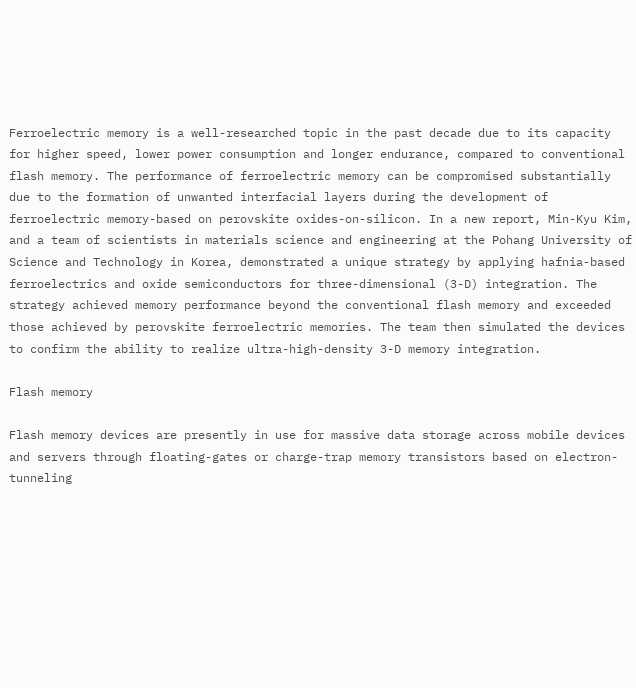Ferroelectric memory is a well-researched topic in the past decade due to its capacity for higher speed, lower power consumption and longer endurance, compared to conventional flash memory. The performance of ferroelectric memory can be compromised substantially due to the formation of unwanted interfacial layers during the development of ferroelectric memory-based on perovskite oxides-on-silicon. In a new report, Min-Kyu Kim, and a team of scientists in materials science and engineering at the Pohang University of Science and Technology in Korea, demonstrated a unique strategy by applying hafnia-based ferroelectrics and oxide semiconductors for three-dimensional (3-D) integration. The strategy achieved memory performance beyond the conventional flash memory and exceeded those achieved by perovskite ferroelectric memories. The team then simulated the devices to confirm the ability to realize ultra-high-density 3-D memory integration.

Flash memory

Flash memory devices are presently in use for massive data storage across mobile devices and servers through floating-gates or charge-trap memory transistors based on electron-tunneling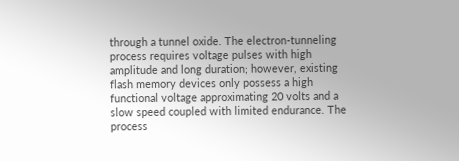through a tunnel oxide. The electron-tunneling process requires voltage pulses with high amplitude and long duration; however, existing flash memory devices only possess a high functional voltage approximating 20 volts and a slow speed coupled with limited endurance. The process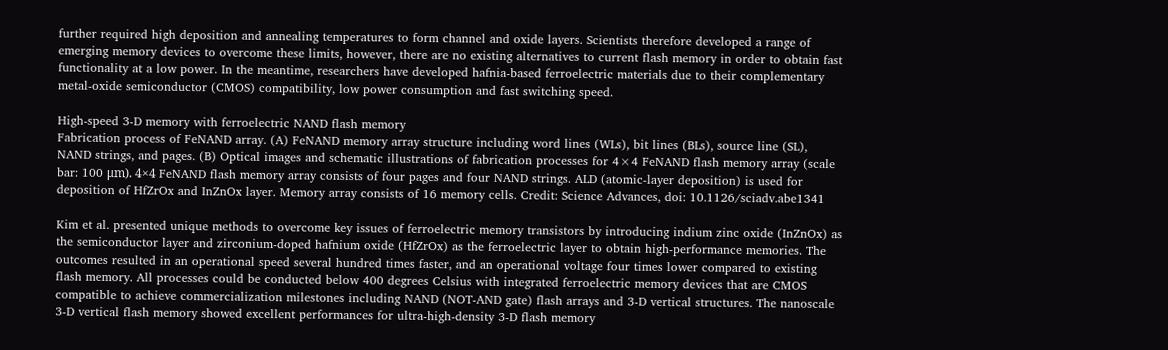further required high deposition and annealing temperatures to form channel and oxide layers. Scientists therefore developed a range of emerging memory devices to overcome these limits, however, there are no existing alternatives to current flash memory in order to obtain fast functionality at a low power. In the meantime, researchers have developed hafnia-based ferroelectric materials due to their complementary metal-oxide semiconductor (CMOS) compatibility, low power consumption and fast switching speed.

High-speed 3-D memory with ferroelectric NAND flash memory
Fabrication process of FeNAND array. (A) FeNAND memory array structure including word lines (WLs), bit lines (BLs), source line (SL), NAND strings, and pages. (B) Optical images and schematic illustrations of fabrication processes for 4×4 FeNAND flash memory array (scale bar: 100 μm). 4×4 FeNAND flash memory array consists of four pages and four NAND strings. ALD (atomic-layer deposition) is used for deposition of HfZrOx and InZnOx layer. Memory array consists of 16 memory cells. Credit: Science Advances, doi: 10.1126/sciadv.abe1341

Kim et al. presented unique methods to overcome key issues of ferroelectric memory transistors by introducing indium zinc oxide (InZnOx) as the semiconductor layer and zirconium-doped hafnium oxide (HfZrOx) as the ferroelectric layer to obtain high-performance memories. The outcomes resulted in an operational speed several hundred times faster, and an operational voltage four times lower compared to existing flash memory. All processes could be conducted below 400 degrees Celsius with integrated ferroelectric memory devices that are CMOS compatible to achieve commercialization milestones including NAND (NOT-AND gate) flash arrays and 3-D vertical structures. The nanoscale 3-D vertical flash memory showed excellent performances for ultra-high-density 3-D flash memory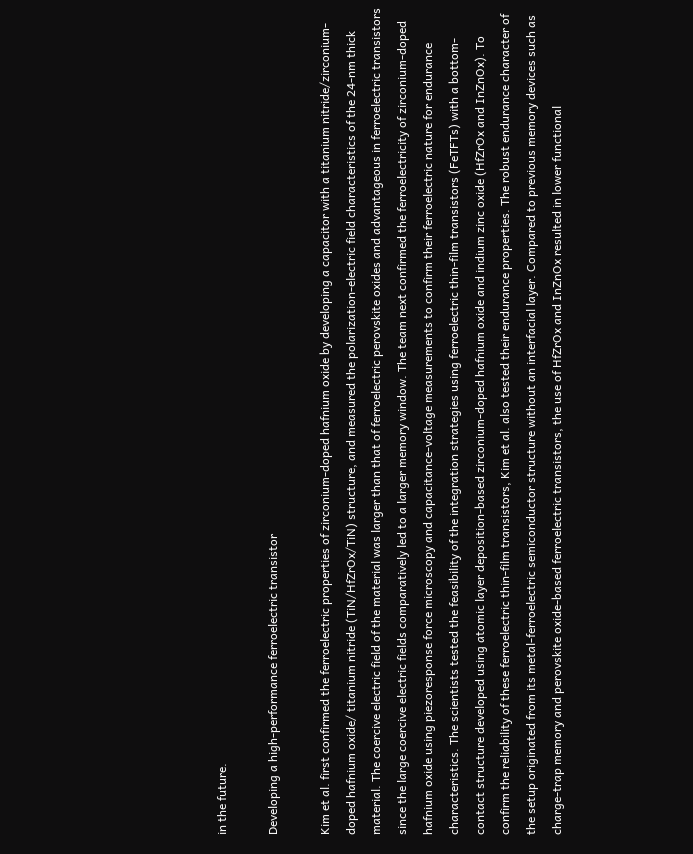in the future.

Developing a high-performance ferroelectric transistor

Kim et al. first confirmed the ferroelectric properties of zirconium-doped hafnium oxide by developing a capacitor with a titanium nitride/zirconium-doped hafnium oxide/ titanium nitride (TiN/HfZrOx/TiN) structure, and measured the polarization-electric field characteristics of the 24-nm thick material. The coercive electric field of the material was larger than that of ferroelectric perovskite oxides and advantageous in ferroelectric transistors since the large coercive electric fields comparatively led to a larger memory window. The team next confirmed the ferroelectricity of zirconium-doped hafnium oxide using piezoresponse force microscopy and capacitance-voltage measurements to confirm their ferroelectric nature for endurance characteristics. The scientists tested the feasibility of the integration strategies using ferroelectric thin-film transistors (FeTFTs) with a bottom-contact structure developed using atomic layer deposition-based zirconium-doped hafnium oxide and indium zinc oxide (HfZrOx and InZnOx). To confirm the reliability of these ferroelectric thin-film transistors, Kim et al. also tested their endurance properties. The robust endurance character of the setup originated from its metal-ferroelectric semiconductor structure without an interfacial layer. Compared to previous memory devices such as charge-trap memory and perovskite oxide-based ferroelectric transistors, the use of HfZrOx and InZnOx resulted in lower functional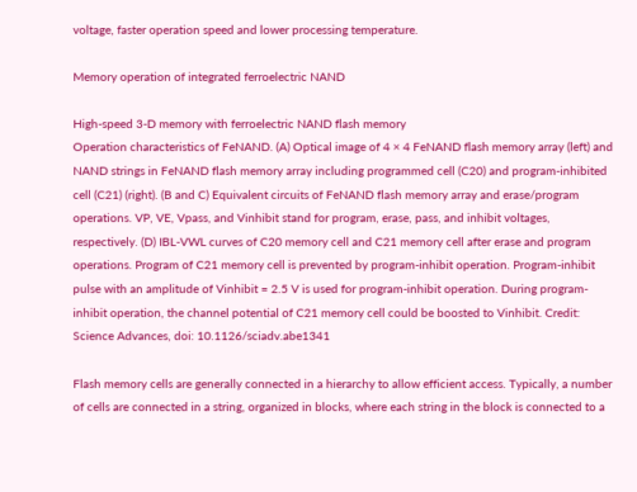voltage, faster operation speed and lower processing temperature.

Memory operation of integrated ferroelectric NAND

High-speed 3-D memory with ferroelectric NAND flash memory
Operation characteristics of FeNAND. (A) Optical image of 4 × 4 FeNAND flash memory array (left) and NAND strings in FeNAND flash memory array including programmed cell (C20) and program-inhibited cell (C21) (right). (B and C) Equivalent circuits of FeNAND flash memory array and erase/program operations. VP, VE, Vpass, and Vinhibit stand for program, erase, pass, and inhibit voltages, respectively. (D) IBL-VWL curves of C20 memory cell and C21 memory cell after erase and program operations. Program of C21 memory cell is prevented by program-inhibit operation. Program-inhibit pulse with an amplitude of Vinhibit = 2.5 V is used for program-inhibit operation. During program-inhibit operation, the channel potential of C21 memory cell could be boosted to Vinhibit. Credit: Science Advances, doi: 10.1126/sciadv.abe1341

Flash memory cells are generally connected in a hierarchy to allow efficient access. Typically, a number of cells are connected in a string, organized in blocks, where each string in the block is connected to a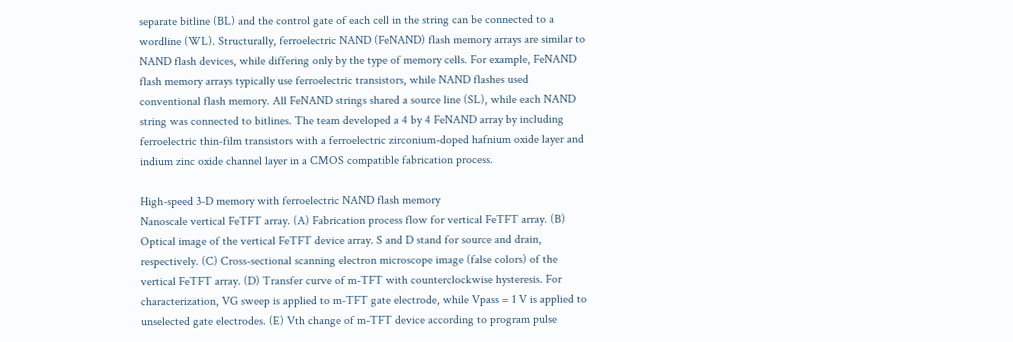separate bitline (BL) and the control gate of each cell in the string can be connected to a wordline (WL). Structurally, ferroelectric NAND (FeNAND) flash memory arrays are similar to NAND flash devices, while differing only by the type of memory cells. For example, FeNAND flash memory arrays typically use ferroelectric transistors, while NAND flashes used conventional flash memory. All FeNAND strings shared a source line (SL), while each NAND string was connected to bitlines. The team developed a 4 by 4 FeNAND array by including ferroelectric thin-film transistors with a ferroelectric zirconium-doped hafnium oxide layer and indium zinc oxide channel layer in a CMOS compatible fabrication process.

High-speed 3-D memory with ferroelectric NAND flash memory
Nanoscale vertical FeTFT array. (A) Fabrication process flow for vertical FeTFT array. (B) Optical image of the vertical FeTFT device array. S and D stand for source and drain, respectively. (C) Cross-sectional scanning electron microscope image (false colors) of the vertical FeTFT array. (D) Transfer curve of m-TFT with counterclockwise hysteresis. For characterization, VG sweep is applied to m-TFT gate electrode, while Vpass = 1 V is applied to unselected gate electrodes. (E) Vth change of m-TFT device according to program pulse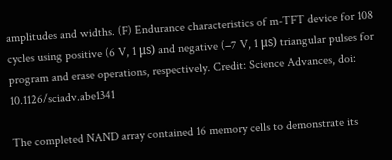amplitudes and widths. (F) Endurance characteristics of m-TFT device for 108 cycles using positive (6 V, 1 μs) and negative (−7 V, 1 μs) triangular pulses for program and erase operations, respectively. Credit: Science Advances, doi: 10.1126/sciadv.abe1341

The completed NAND array contained 16 memory cells to demonstrate its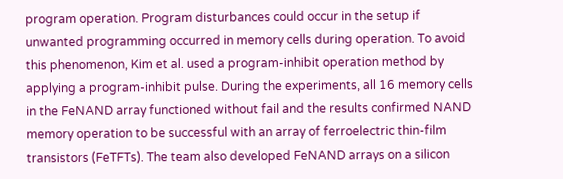program operation. Program disturbances could occur in the setup if unwanted programming occurred in memory cells during operation. To avoid this phenomenon, Kim et al. used a program-inhibit operation method by applying a program-inhibit pulse. During the experiments, all 16 memory cells in the FeNAND array functioned without fail and the results confirmed NAND memory operation to be successful with an array of ferroelectric thin-film transistors (FeTFTs). The team also developed FeNAND arrays on a silicon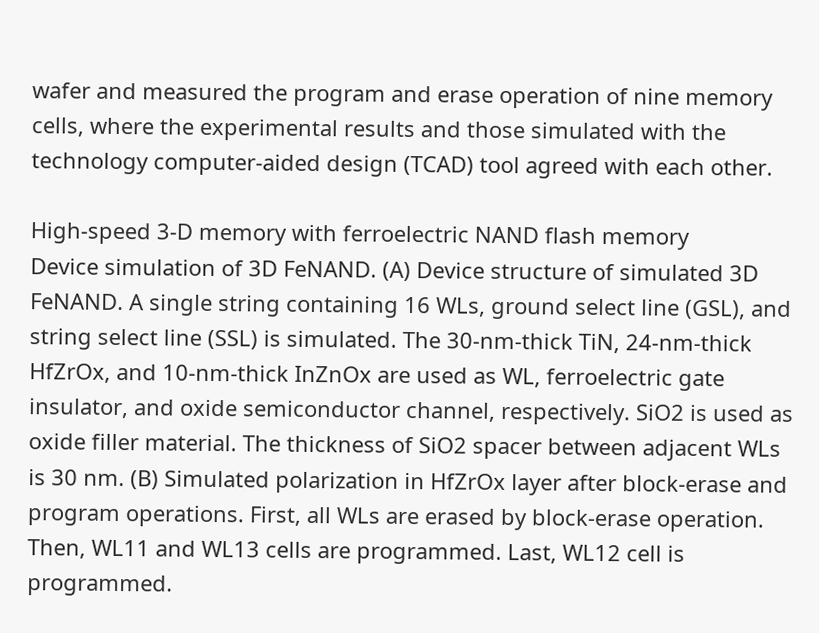wafer and measured the program and erase operation of nine memory cells, where the experimental results and those simulated with the technology computer-aided design (TCAD) tool agreed with each other.

High-speed 3-D memory with ferroelectric NAND flash memory
Device simulation of 3D FeNAND. (A) Device structure of simulated 3D FeNAND. A single string containing 16 WLs, ground select line (GSL), and string select line (SSL) is simulated. The 30-nm-thick TiN, 24-nm-thick HfZrOx, and 10-nm-thick InZnOx are used as WL, ferroelectric gate insulator, and oxide semiconductor channel, respectively. SiO2 is used as oxide filler material. The thickness of SiO2 spacer between adjacent WLs is 30 nm. (B) Simulated polarization in HfZrOx layer after block-erase and program operations. First, all WLs are erased by block-erase operation. Then, WL11 and WL13 cells are programmed. Last, WL12 cell is programmed.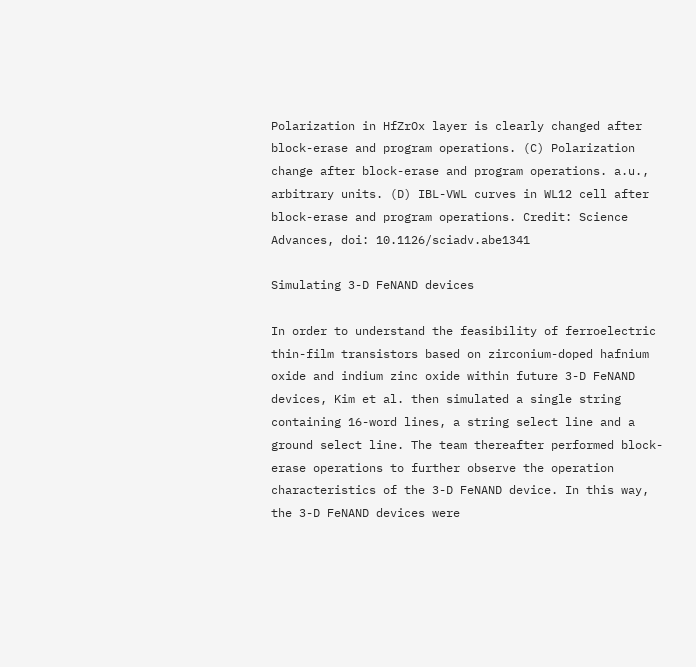Polarization in HfZrOx layer is clearly changed after block-erase and program operations. (C) Polarization change after block-erase and program operations. a.u., arbitrary units. (D) IBL-VWL curves in WL12 cell after block-erase and program operations. Credit: Science Advances, doi: 10.1126/sciadv.abe1341

Simulating 3-D FeNAND devices

In order to understand the feasibility of ferroelectric thin-film transistors based on zirconium-doped hafnium oxide and indium zinc oxide within future 3-D FeNAND devices, Kim et al. then simulated a single string containing 16-word lines, a string select line and a ground select line. The team thereafter performed block-erase operations to further observe the operation characteristics of the 3-D FeNAND device. In this way, the 3-D FeNAND devices were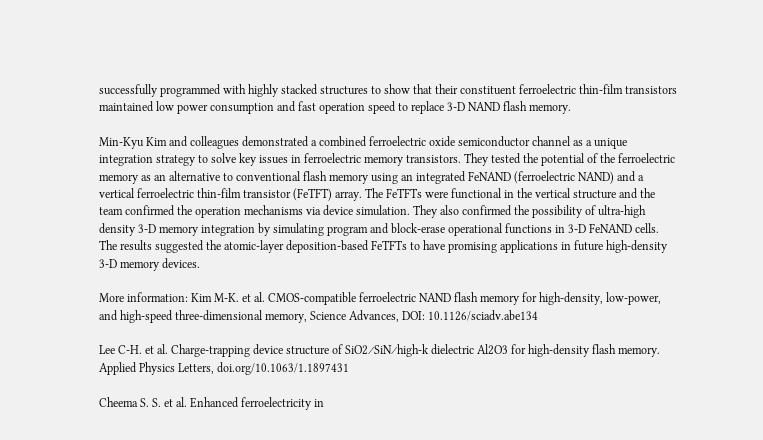successfully programmed with highly stacked structures to show that their constituent ferroelectric thin-film transistors maintained low power consumption and fast operation speed to replace 3-D NAND flash memory.

Min-Kyu Kim and colleagues demonstrated a combined ferroelectric oxide semiconductor channel as a unique integration strategy to solve key issues in ferroelectric memory transistors. They tested the potential of the ferroelectric memory as an alternative to conventional flash memory using an integrated FeNAND (ferroelectric NAND) and a vertical ferroelectric thin-film transistor (FeTFT) array. The FeTFTs were functional in the vertical structure and the team confirmed the operation mechanisms via device simulation. They also confirmed the possibility of ultra-high density 3-D memory integration by simulating program and block-erase operational functions in 3-D FeNAND cells. The results suggested the atomic-layer deposition-based FeTFTs to have promising applications in future high-density 3-D memory devices.

More information: Kim M-K. et al. CMOS-compatible ferroelectric NAND flash memory for high-density, low-power, and high-speed three-dimensional memory, Science Advances, DOI: 10.1126/sciadv.abe134

Lee C-H. et al. Charge-trapping device structure of SiO2∕SiN∕high-k dielectric Al2O3 for high-density flash memory. Applied Physics Letters, doi.org/10.1063/1.1897431

Cheema S. S. et al. Enhanced ferroelectricity in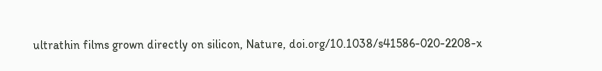ultrathin films grown directly on silicon, Nature, doi.org/10.1038/s41586-020-2208-x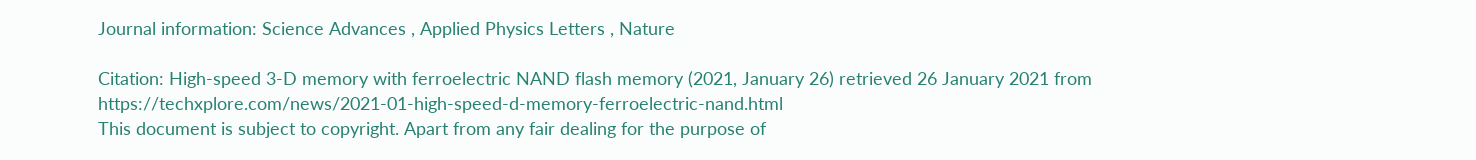Journal information: Science Advances , Applied Physics Letters , Nature

Citation: High-speed 3-D memory with ferroelectric NAND flash memory (2021, January 26) retrieved 26 January 2021 from https://techxplore.com/news/2021-01-high-speed-d-memory-ferroelectric-nand.html
This document is subject to copyright. Apart from any fair dealing for the purpose of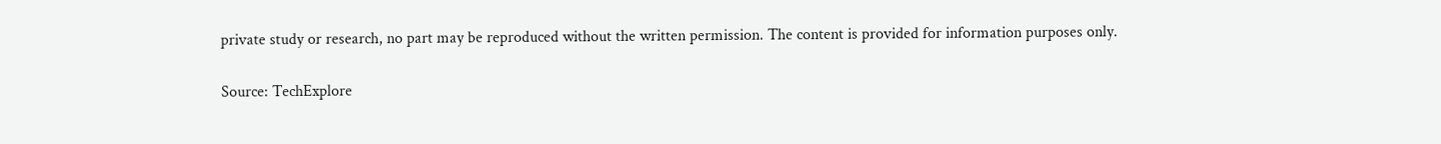private study or research, no part may be reproduced without the written permission. The content is provided for information purposes only.

Source: TechExplore